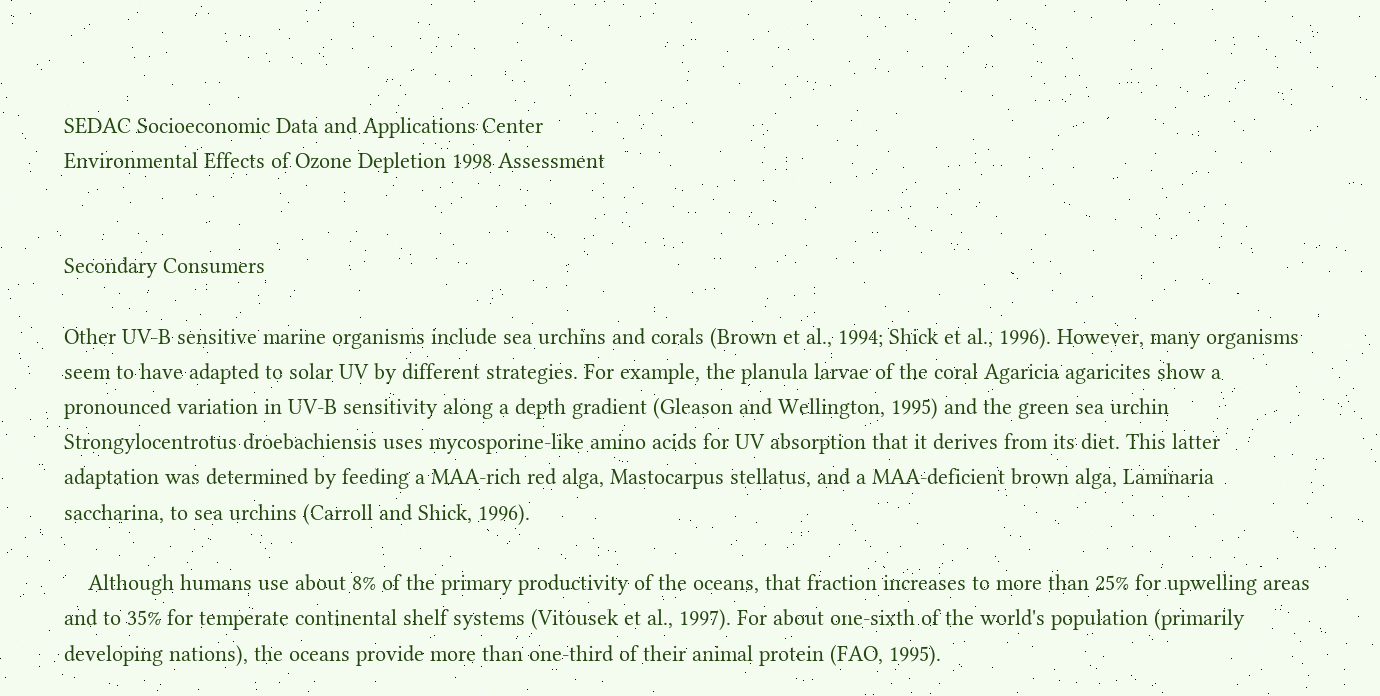SEDAC Socioeconomic Data and Applications Center
Environmental Effects of Ozone Depletion 1998 Assessment


Secondary Consumers

Other UV-B sensitive marine organisms include sea urchins and corals (Brown et al., 1994; Shick et al., 1996). However, many organisms seem to have adapted to solar UV by different strategies. For example, the planula larvae of the coral Agaricia agaricites show a pronounced variation in UV-B sensitivity along a depth gradient (Gleason and Wellington, 1995) and the green sea urchin Strongylocentrotus droebachiensis uses mycosporine-like amino acids for UV absorption that it derives from its diet. This latter adaptation was determined by feeding a MAA-rich red alga, Mastocarpus stellatus, and a MAA-deficient brown alga, Laminaria saccharina, to sea urchins (Carroll and Shick, 1996).

    Although humans use about 8% of the primary productivity of the oceans, that fraction increases to more than 25% for upwelling areas and to 35% for temperate continental shelf systems (Vitousek et al., 1997). For about one-sixth of the world's population (primarily developing nations), the oceans provide more than one-third of their animal protein (FAO, 1995).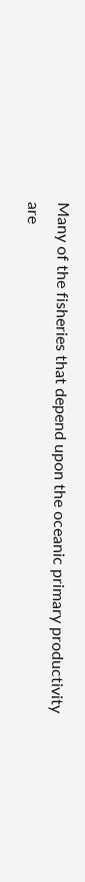Many of the fisheries that depend upon the oceanic primary productivity are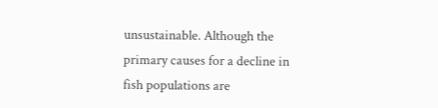unsustainable. Although the primary causes for a decline in fish populations are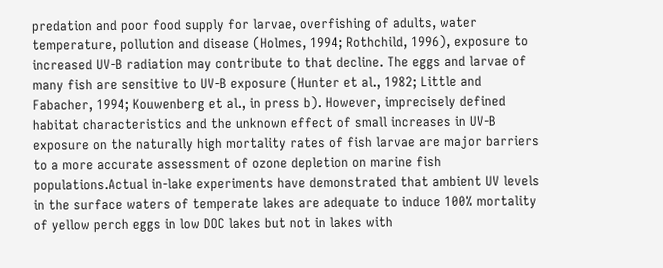predation and poor food supply for larvae, overfishing of adults, water temperature, pollution and disease (Holmes, 1994; Rothchild, 1996), exposure to increased UV-B radiation may contribute to that decline. The eggs and larvae of many fish are sensitive to UV-B exposure (Hunter et al., 1982; Little and Fabacher, 1994; Kouwenberg et al., in press b). However, imprecisely defined habitat characteristics and the unknown effect of small increases in UV-B exposure on the naturally high mortality rates of fish larvae are major barriers to a more accurate assessment of ozone depletion on marine fish populations.Actual in-lake experiments have demonstrated that ambient UV levels in the surface waters of temperate lakes are adequate to induce 100% mortality of yellow perch eggs in low DOC lakes but not in lakes with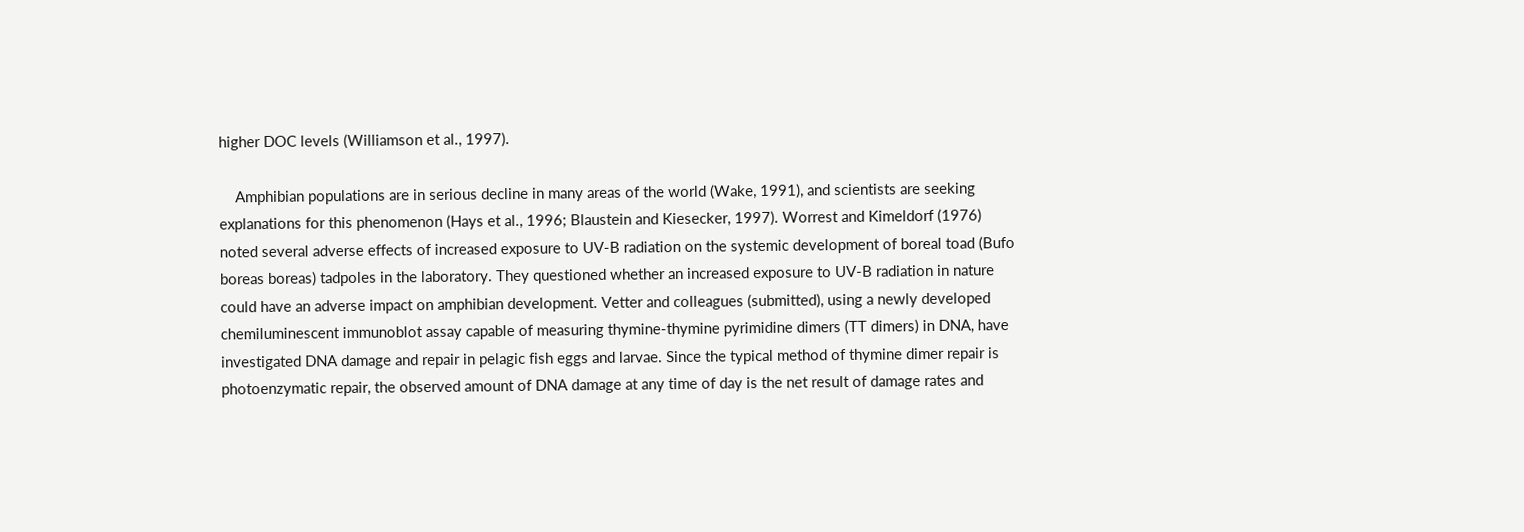higher DOC levels (Williamson et al., 1997).

    Amphibian populations are in serious decline in many areas of the world (Wake, 1991), and scientists are seeking explanations for this phenomenon (Hays et al., 1996; Blaustein and Kiesecker, 1997). Worrest and Kimeldorf (1976) noted several adverse effects of increased exposure to UV-B radiation on the systemic development of boreal toad (Bufo boreas boreas) tadpoles in the laboratory. They questioned whether an increased exposure to UV-B radiation in nature could have an adverse impact on amphibian development. Vetter and colleagues (submitted), using a newly developed chemiluminescent immunoblot assay capable of measuring thymine-thymine pyrimidine dimers (TT dimers) in DNA, have investigated DNA damage and repair in pelagic fish eggs and larvae. Since the typical method of thymine dimer repair is photoenzymatic repair, the observed amount of DNA damage at any time of day is the net result of damage rates and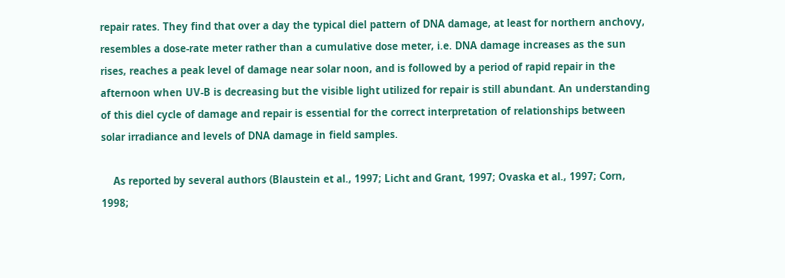repair rates. They find that over a day the typical diel pattern of DNA damage, at least for northern anchovy, resembles a dose-rate meter rather than a cumulative dose meter, i.e. DNA damage increases as the sun rises, reaches a peak level of damage near solar noon, and is followed by a period of rapid repair in the afternoon when UV-B is decreasing but the visible light utilized for repair is still abundant. An understanding of this diel cycle of damage and repair is essential for the correct interpretation of relationships between solar irradiance and levels of DNA damage in field samples.

    As reported by several authors (Blaustein et al., 1997; Licht and Grant, 1997; Ovaska et al., 1997; Corn, 1998;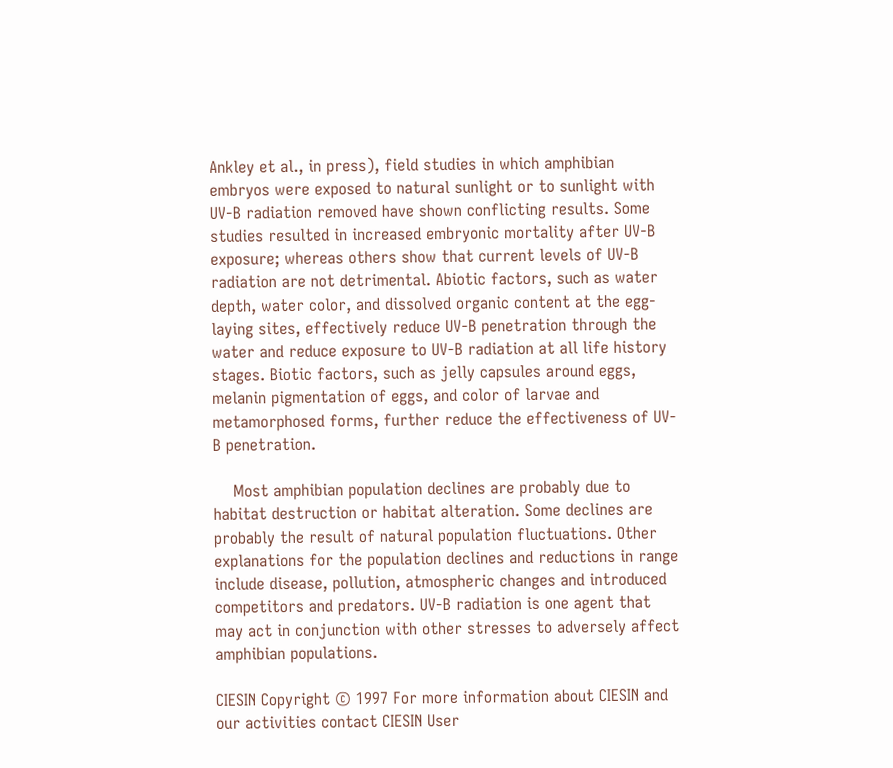Ankley et al., in press), field studies in which amphibian embryos were exposed to natural sunlight or to sunlight with UV-B radiation removed have shown conflicting results. Some studies resulted in increased embryonic mortality after UV-B exposure; whereas others show that current levels of UV-B radiation are not detrimental. Abiotic factors, such as water depth, water color, and dissolved organic content at the egg-laying sites, effectively reduce UV-B penetration through the water and reduce exposure to UV-B radiation at all life history stages. Biotic factors, such as jelly capsules around eggs, melanin pigmentation of eggs, and color of larvae and metamorphosed forms, further reduce the effectiveness of UV-B penetration.

    Most amphibian population declines are probably due to habitat destruction or habitat alteration. Some declines are probably the result of natural population fluctuations. Other explanations for the population declines and reductions in range include disease, pollution, atmospheric changes and introduced competitors and predators. UV-B radiation is one agent that may act in conjunction with other stresses to adversely affect amphibian populations.

CIESIN Copyright © 1997 For more information about CIESIN and our activities contact CIESIN User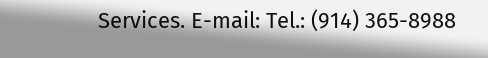Services. E-mail: Tel.: (914) 365-8988